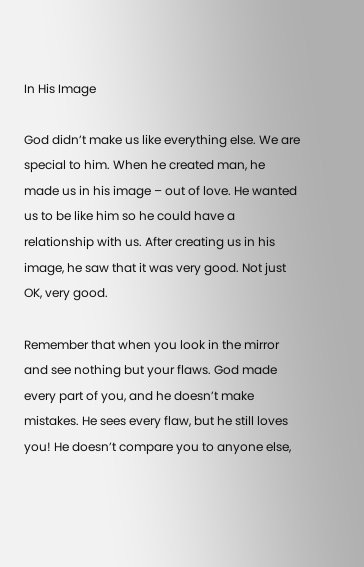In His Image

God didn’t make us like everything else. We are special to him. When he created man, he made us in his image – out of love. He wanted us to be like him so he could have a relationship with us. After creating us in his image, he saw that it was very good. Not just OK, very good.

Remember that when you look in the mirror and see nothing but your flaws. God made every part of you, and he doesn’t make mistakes. He sees every flaw, but he still loves you! He doesn’t compare you to anyone else,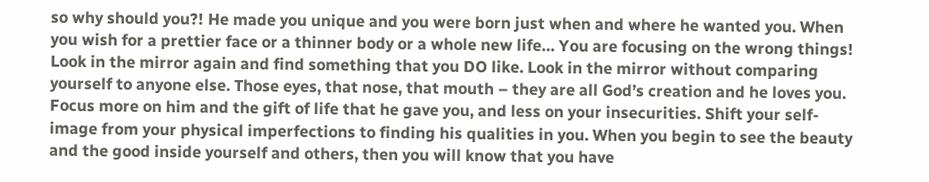so why should you?! He made you unique and you were born just when and where he wanted you. When you wish for a prettier face or a thinner body or a whole new life… You are focusing on the wrong things! Look in the mirror again and find something that you DO like. Look in the mirror without comparing yourself to anyone else. Those eyes, that nose, that mouth – they are all God’s creation and he loves you. Focus more on him and the gift of life that he gave you, and less on your insecurities. Shift your self-image from your physical imperfections to finding his qualities in you. When you begin to see the beauty and the good inside yourself and others, then you will know that you have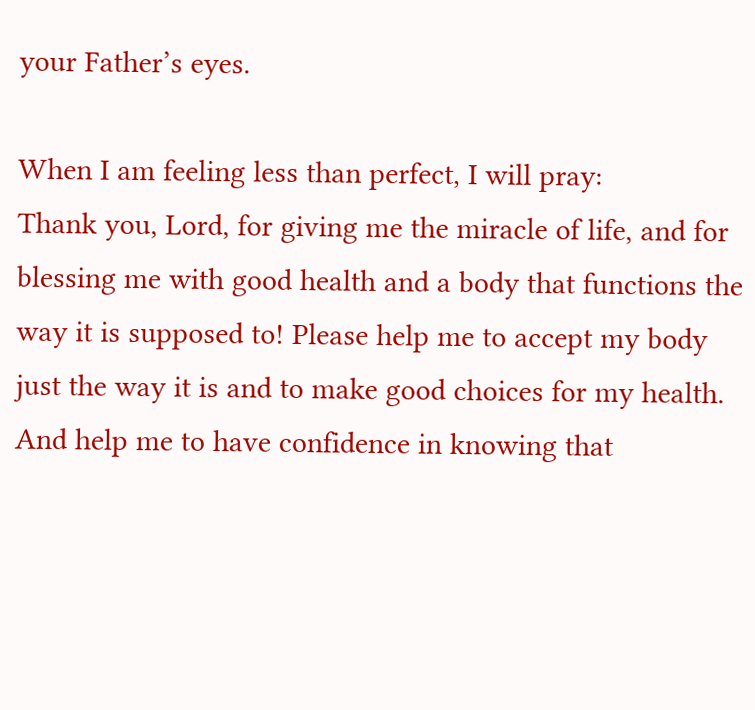your Father’s eyes.

When I am feeling less than perfect, I will pray:
Thank you, Lord, for giving me the miracle of life, and for blessing me with good health and a body that functions the way it is supposed to! Please help me to accept my body just the way it is and to make good choices for my health. And help me to have confidence in knowing that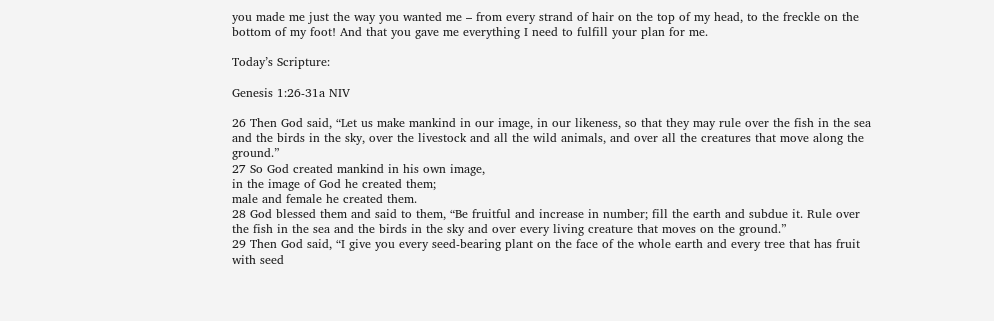you made me just the way you wanted me – from every strand of hair on the top of my head, to the freckle on the bottom of my foot! And that you gave me everything I need to fulfill your plan for me.

Today’s Scripture:

Genesis 1:26-31a NIV

26 Then God said, “Let us make mankind in our image, in our likeness, so that they may rule over the fish in the sea and the birds in the sky, over the livestock and all the wild animals, and over all the creatures that move along the ground.”
27 So God created mankind in his own image,
in the image of God he created them;
male and female he created them.
28 God blessed them and said to them, “Be fruitful and increase in number; fill the earth and subdue it. Rule over the fish in the sea and the birds in the sky and over every living creature that moves on the ground.”
29 Then God said, “I give you every seed-bearing plant on the face of the whole earth and every tree that has fruit with seed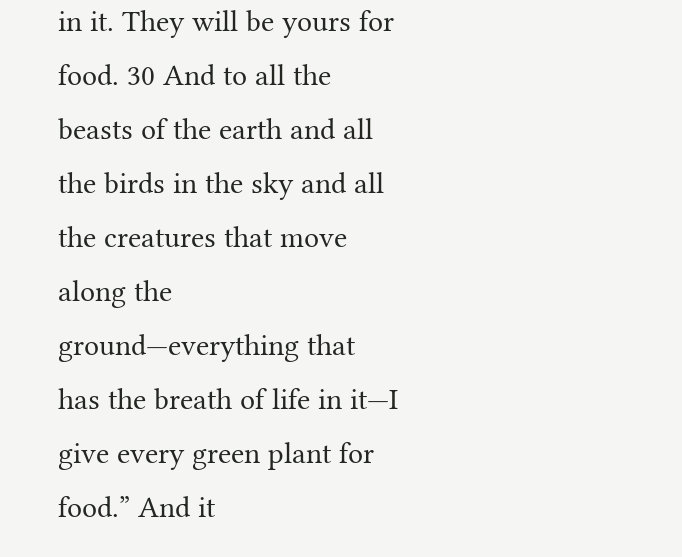in it. They will be yours for food. 30 And to all the beasts of the earth and all the birds in the sky and all the creatures that move along the ground—everything that has the breath of life in it—I give every green plant for food.” And it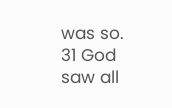was so.
31 God saw all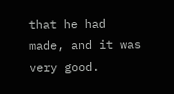that he had made, and it was very good.